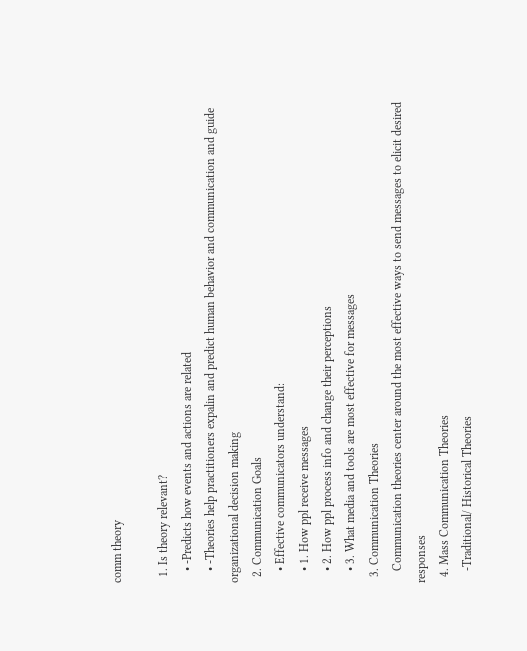comm theory

  1. Is theory relevant?
    • -Predicts how events and actions are related
    • -Theories help practitioners expalin and predict human behavior and communication and guide organizational decision making
  2. Communication Goals
    • Effective communicators understand:
    • 1. How ppl receive messages
    • 2. How ppl process info and change their perceptions
    • 3. What media and tools are most effective for messages
  3. Communication Theories
    Communication theories center around the most effective ways to send messages to elicit desired responses
  4. Mass Communication Theories
    -Traditional/ Historical Theories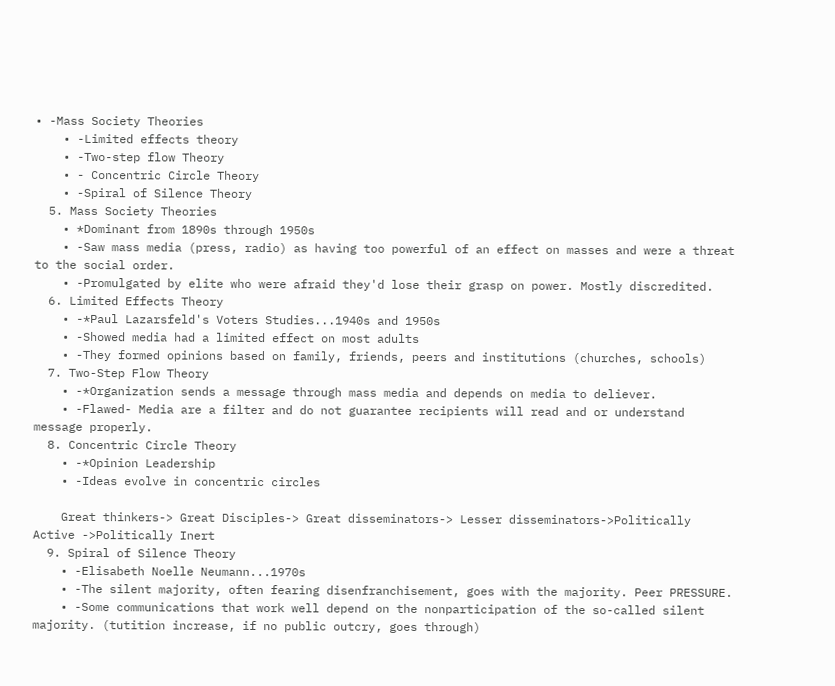• -Mass Society Theories
    • -Limited effects theory
    • -Two-step flow Theory
    • - Concentric Circle Theory
    • -Spiral of Silence Theory
  5. Mass Society Theories
    • *Dominant from 1890s through 1950s
    • -Saw mass media (press, radio) as having too powerful of an effect on masses and were a threat to the social order.
    • -Promulgated by elite who were afraid they'd lose their grasp on power. Mostly discredited.
  6. Limited Effects Theory
    • -*Paul Lazarsfeld's Voters Studies...1940s and 1950s
    • -Showed media had a limited effect on most adults
    • -They formed opinions based on family, friends, peers and institutions (churches, schools)
  7. Two-Step Flow Theory
    • -*Organization sends a message through mass media and depends on media to deliever.
    • -Flawed- Media are a filter and do not guarantee recipients will read and or understand message properly.
  8. Concentric Circle Theory
    • -*Opinion Leadership
    • -Ideas evolve in concentric circles

    Great thinkers-> Great Disciples-> Great disseminators-> Lesser disseminators->Politically Active ->Politically Inert
  9. Spiral of Silence Theory
    • -Elisabeth Noelle Neumann...1970s
    • -The silent majority, often fearing disenfranchisement, goes with the majority. Peer PRESSURE.
    • -Some communications that work well depend on the nonparticipation of the so-called silent majority. (tutition increase, if no public outcry, goes through)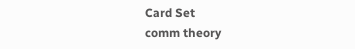Card Set
comm theory